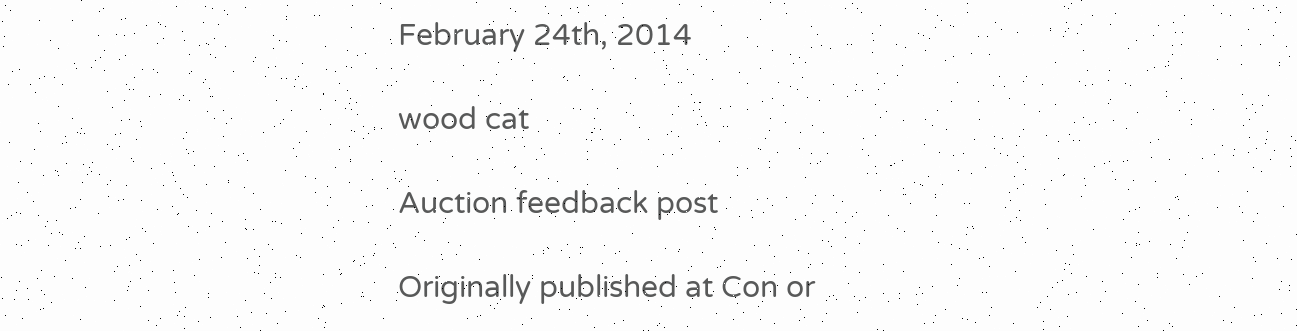February 24th, 2014

wood cat

Auction feedback post

Originally published at Con or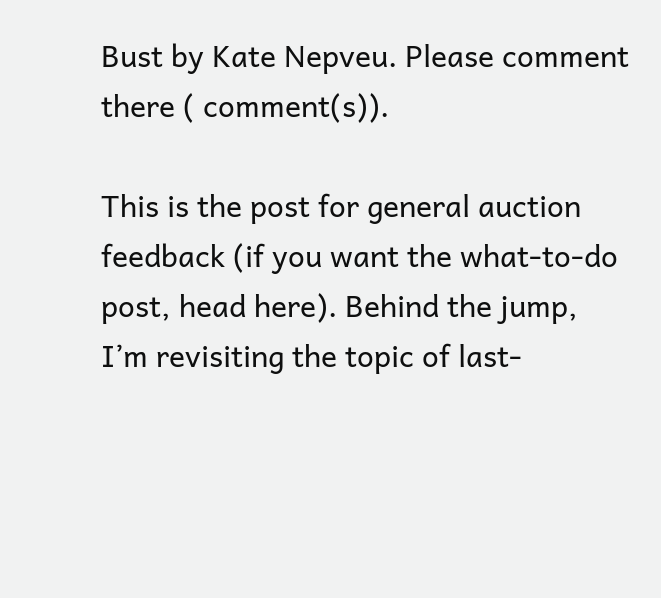Bust by Kate Nepveu. Please comment there ( comment(s)).

This is the post for general auction feedback (if you want the what-to-do post, head here). Behind the jump, I’m revisiting the topic of last-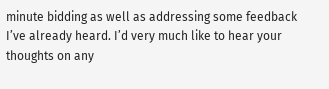minute bidding as well as addressing some feedback I’ve already heard. I’d very much like to hear your thoughts on any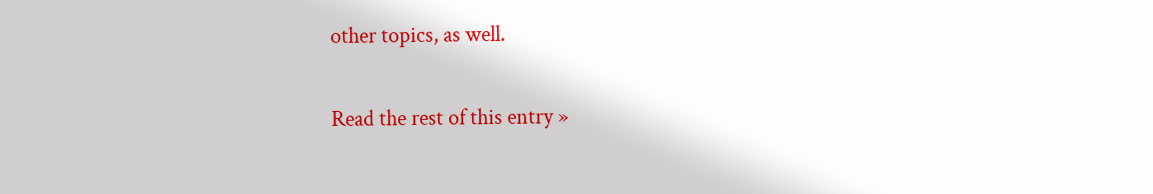other topics, as well.

Read the rest of this entry »